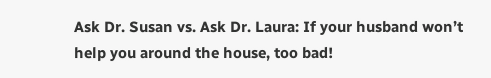Ask Dr. Susan vs. Ask Dr. Laura: If your husband won’t help you around the house, too bad!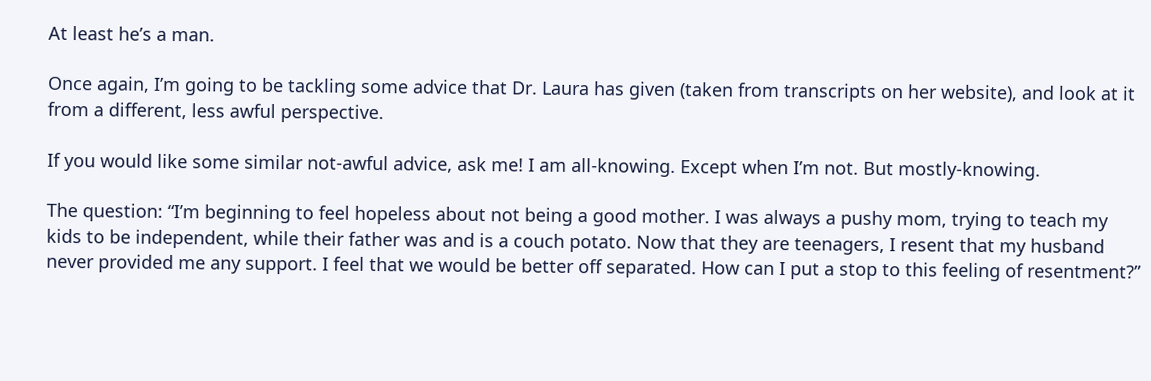At least he’s a man.

Once again, I’m going to be tackling some advice that Dr. Laura has given (taken from transcripts on her website), and look at it from a different, less awful perspective.

If you would like some similar not-awful advice, ask me! I am all-knowing. Except when I’m not. But mostly-knowing.

The question: “I’m beginning to feel hopeless about not being a good mother. I was always a pushy mom, trying to teach my kids to be independent, while their father was and is a couch potato. Now that they are teenagers, I resent that my husband never provided me any support. I feel that we would be better off separated. How can I put a stop to this feeling of resentment?”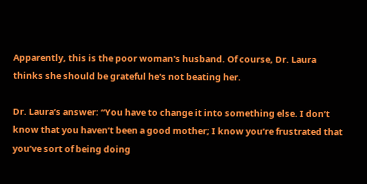Apparently, this is the poor woman's husband. Of course, Dr. Laura thinks she should be grateful he's not beating her.

Dr. Laura’s answer: “You have to change it into something else. I don’t know that you haven’t been a good mother; I know you’re frustrated that you’ve sort of being doing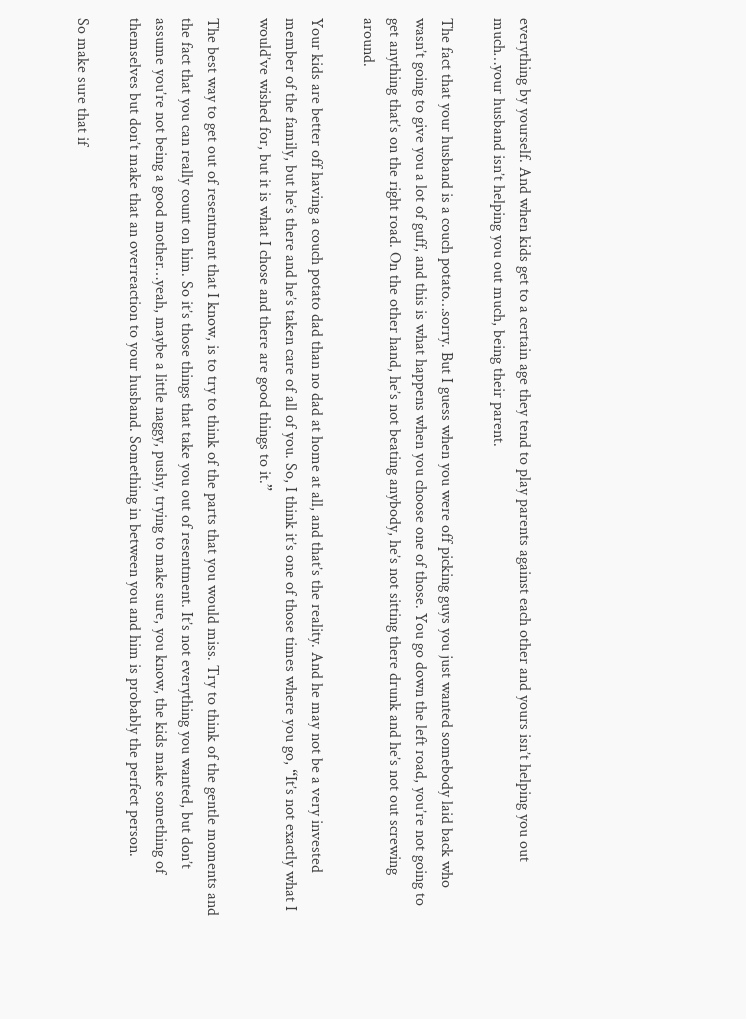everything by yourself. And when kids get to a certain age they tend to play parents against each other and yours isn’t helping you out much…your husband isn’t helping you out much, being their parent.

The fact that your husband is a couch potato…sorry. But I guess when you were off picking guys you just wanted somebody laid back who wasn’t going to give you a lot of guff, and this is what happens when you choose one of those. You go down the left road, you’re not going to get anything that’s on the right road. On the other hand, he’s not beating anybody, he’s not sitting there drunk and he’s not out screwing around.

Your kids are better off having a couch potato dad than no dad at home at all, and that’s the reality. And he may not be a very invested member of the family, but he’s there and he’s taken care of all of you. So, I think it’s one of those times where you go, “It’s not exactly what I would’ve wished for, but it is what I chose and there are good things to it.”

The best way to get out of resentment that I know, is to try to think of the parts that you would miss. Try to think of the gentle moments and the fact that you can really count on him. So it’s those things that take you out of resentment. It’s not everything you wanted, but don’t assume you’re not being a good mother…yeah, maybe a little naggy, pushy, trying to make sure, you know, the kids make something of themselves but don’t make that an overreaction to your husband. Something in between you and him is probably the perfect person.

So make sure that if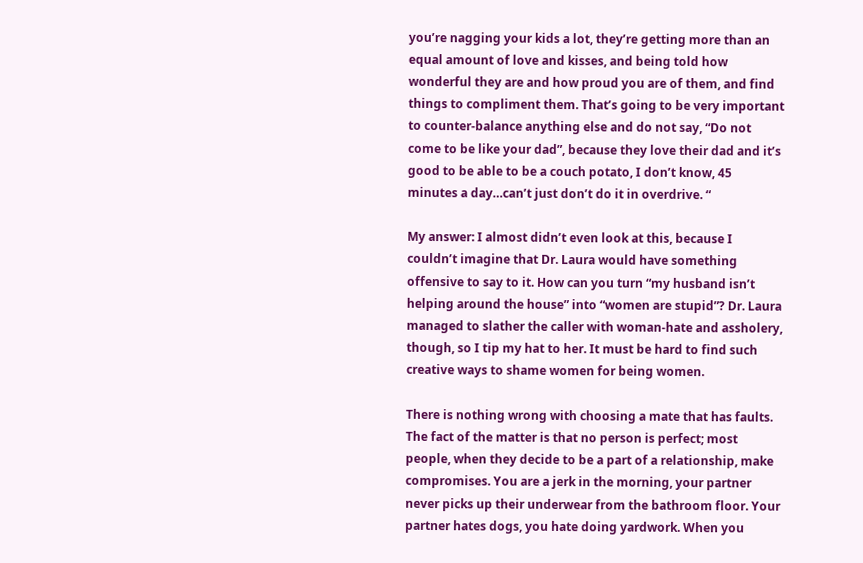you’re nagging your kids a lot, they’re getting more than an equal amount of love and kisses, and being told how wonderful they are and how proud you are of them, and find things to compliment them. That’s going to be very important to counter-balance anything else and do not say, “Do not come to be like your dad”, because they love their dad and it’s good to be able to be a couch potato, I don’t know, 45 minutes a day…can’t just don’t do it in overdrive. “

My answer: I almost didn’t even look at this, because I couldn’t imagine that Dr. Laura would have something offensive to say to it. How can you turn “my husband isn’t helping around the house” into “women are stupid”? Dr. Laura managed to slather the caller with woman-hate and assholery, though, so I tip my hat to her. It must be hard to find such creative ways to shame women for being women.

There is nothing wrong with choosing a mate that has faults. The fact of the matter is that no person is perfect; most people, when they decide to be a part of a relationship, make compromises. You are a jerk in the morning, your partner never picks up their underwear from the bathroom floor. Your partner hates dogs, you hate doing yardwork. When you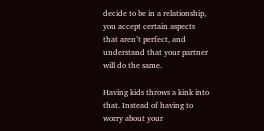decide to be in a relationship, you accept certain aspects that aren’t perfect, and understand that your partner will do the same.

Having kids throws a kink into that. Instead of having to worry about your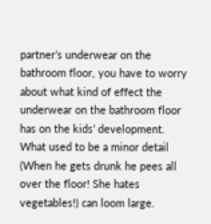partner’s underwear on the bathroom floor, you have to worry about what kind of effect the underwear on the bathroom floor has on the kids’ development. What used to be a minor detail (When he gets drunk he pees all over the floor! She hates vegetables!) can loom large.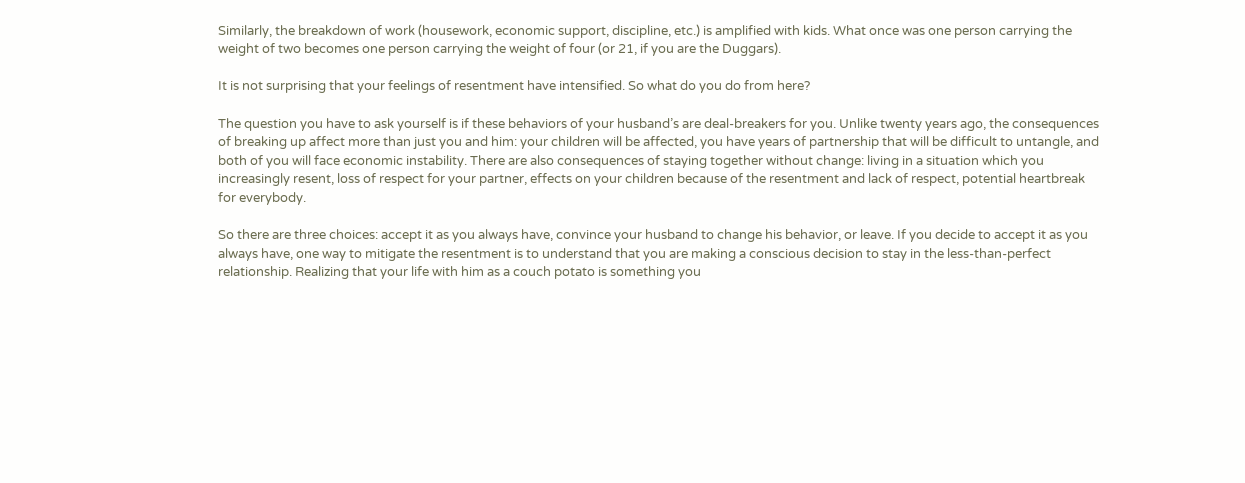Similarly, the breakdown of work (housework, economic support, discipline, etc.) is amplified with kids. What once was one person carrying the weight of two becomes one person carrying the weight of four (or 21, if you are the Duggars).

It is not surprising that your feelings of resentment have intensified. So what do you do from here?

The question you have to ask yourself is if these behaviors of your husband’s are deal-breakers for you. Unlike twenty years ago, the consequences of breaking up affect more than just you and him: your children will be affected, you have years of partnership that will be difficult to untangle, and both of you will face economic instability. There are also consequences of staying together without change: living in a situation which you increasingly resent, loss of respect for your partner, effects on your children because of the resentment and lack of respect, potential heartbreak for everybody.

So there are three choices: accept it as you always have, convince your husband to change his behavior, or leave. If you decide to accept it as you always have, one way to mitigate the resentment is to understand that you are making a conscious decision to stay in the less-than-perfect relationship. Realizing that your life with him as a couch potato is something you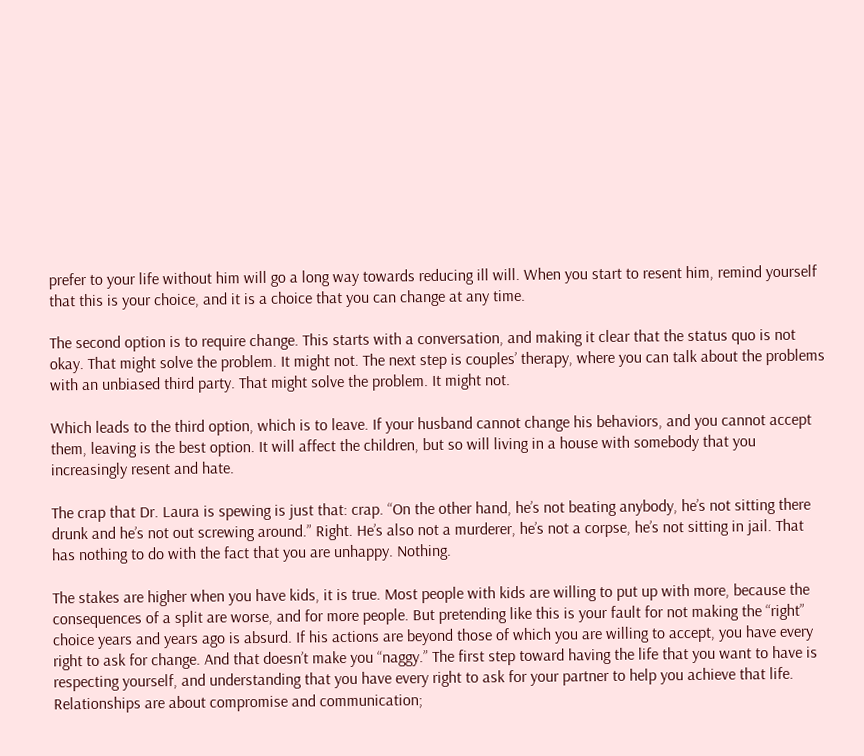prefer to your life without him will go a long way towards reducing ill will. When you start to resent him, remind yourself that this is your choice, and it is a choice that you can change at any time.

The second option is to require change. This starts with a conversation, and making it clear that the status quo is not okay. That might solve the problem. It might not. The next step is couples’ therapy, where you can talk about the problems with an unbiased third party. That might solve the problem. It might not.

Which leads to the third option, which is to leave. If your husband cannot change his behaviors, and you cannot accept them, leaving is the best option. It will affect the children, but so will living in a house with somebody that you increasingly resent and hate.

The crap that Dr. Laura is spewing is just that: crap. “On the other hand, he’s not beating anybody, he’s not sitting there drunk and he’s not out screwing around.” Right. He’s also not a murderer, he’s not a corpse, he’s not sitting in jail. That has nothing to do with the fact that you are unhappy. Nothing.

The stakes are higher when you have kids, it is true. Most people with kids are willing to put up with more, because the consequences of a split are worse, and for more people. But pretending like this is your fault for not making the “right” choice years and years ago is absurd. If his actions are beyond those of which you are willing to accept, you have every right to ask for change. And that doesn’t make you “naggy.” The first step toward having the life that you want to have is respecting yourself, and understanding that you have every right to ask for your partner to help you achieve that life. Relationships are about compromise and communication;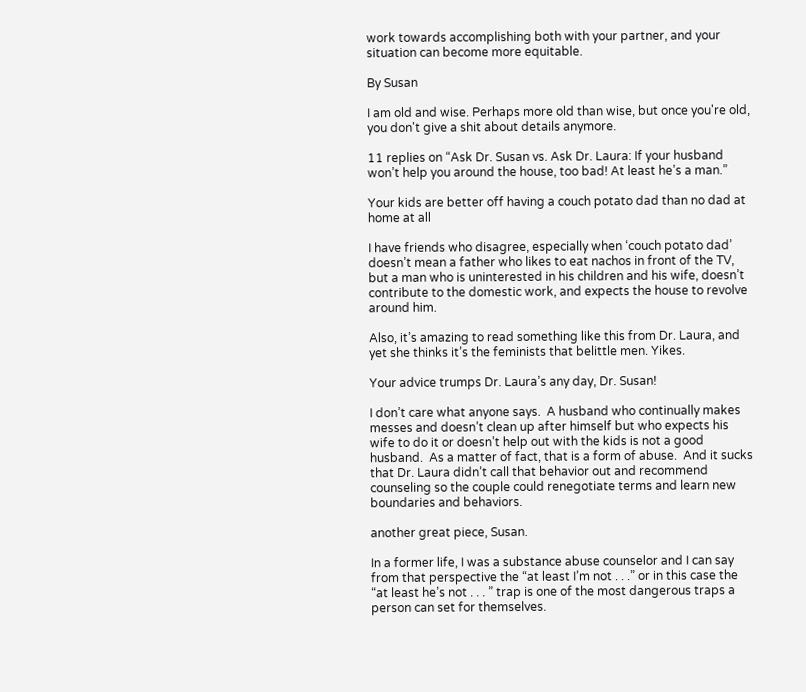work towards accomplishing both with your partner, and your situation can become more equitable.

By Susan

I am old and wise. Perhaps more old than wise, but once you're old, you don't give a shit about details anymore.

11 replies on “Ask Dr. Susan vs. Ask Dr. Laura: If your husband won’t help you around the house, too bad! At least he’s a man.”

Your kids are better off having a couch potato dad than no dad at home at all

I have friends who disagree, especially when ‘couch potato dad’ doesn’t mean a father who likes to eat nachos in front of the TV, but a man who is uninterested in his children and his wife, doesn’t contribute to the domestic work, and expects the house to revolve around him.

Also, it’s amazing to read something like this from Dr. Laura, and yet she thinks it’s the feminists that belittle men. Yikes.

Your advice trumps Dr. Laura’s any day, Dr. Susan!

I don’t care what anyone says.  A husband who continually makes messes and doesn’t clean up after himself but who expects his wife to do it or doesn’t help out with the kids is not a good husband.  As a matter of fact, that is a form of abuse.  And it sucks that Dr. Laura didn’t call that behavior out and recommend counseling so the couple could renegotiate terms and learn new boundaries and behaviors.

another great piece, Susan.

In a former life, I was a substance abuse counselor and I can say from that perspective the “at least I’m not . . .” or in this case the “at least he’s not . . . ” trap is one of the most dangerous traps a person can set for themselves.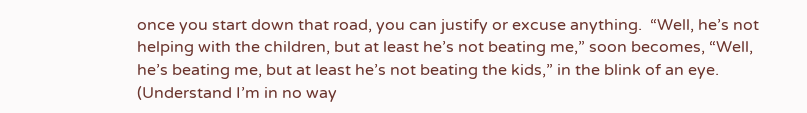once you start down that road, you can justify or excuse anything.  “Well, he’s not helping with the children, but at least he’s not beating me,” soon becomes, “Well, he’s beating me, but at least he’s not beating the kids,” in the blink of an eye.  (Understand I’m in no way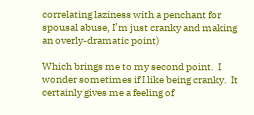correlating laziness with a penchant for spousal abuse, I’m just cranky and making an overly-dramatic point)

Which brings me to my second point.  I wonder sometimes if I like being cranky.  It certainly gives me a feeling of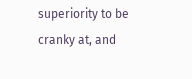superiority to be cranky at, and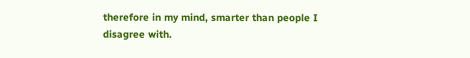therefore in my mind, smarter than people I disagree with.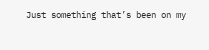Just something that’s been on my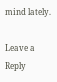mind lately.

Leave a Reply